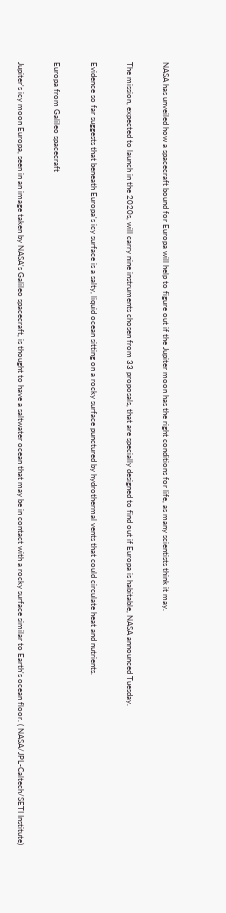NASA has unveiled how a spacecraft bound for Europa will help to figure out if the Jupiter moon has the right conditions for life, as many scientists think it may.

The mission, expected to launch in the 2020s, will carry nine instruments chosen from 33 proposals, that are specially designed to find out if Europa is habitable, NASA announced Tuesday.

Evidence so far suggests that beneath Europa's icy surface is a salty, liquid ocean sitting on a rocky surface punctured by hydrothermal vents that could circulate heat and nutrients.

Europa from Galileo spacecraft

Jupiter's icy moon Europa, seen in an image taken by NASA's Galileo spacecraft, is thought to have a saltwater ocean that may be in contact with a rocky surface similar to Earth's ocean floor. ( NASA/JPL-Caltech/SETI Institute)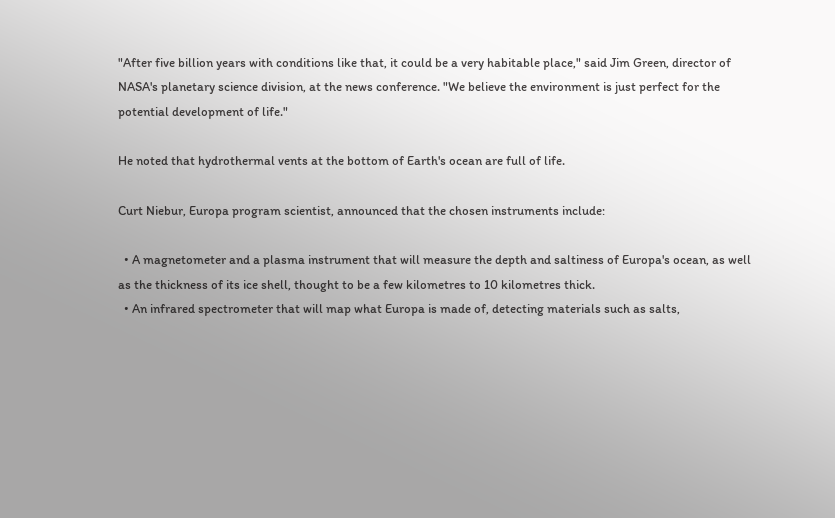"After five billion years with conditions like that, it could be a very habitable place," said Jim Green, director of NASA's planetary science division, at the news conference. "We believe the environment is just perfect for the potential development of life."

He noted that hydrothermal vents at the bottom of Earth's ocean are full of life.

Curt Niebur, Europa program scientist, announced that the chosen instruments include:

  • A magnetometer and a plasma instrument that will measure the depth and saltiness of Europa's ocean, as well as the thickness of its ice shell, thought to be a few kilometres to 10 kilometres thick.
  • An infrared spectrometer that will map what Europa is made of, detecting materials such as salts,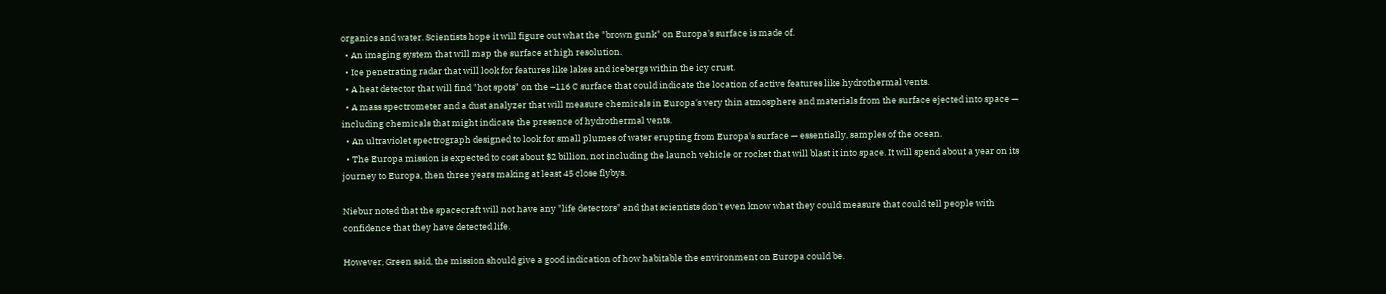organics and water. Scientists hope it will figure out what the "brown gunk" on Europa's surface is made of.
  • An imaging system that will map the surface at high resolution.
  • Ice penetrating radar that will look for features like lakes and icebergs within the icy crust.
  • A heat detector that will find "hot spots" on the –116 C surface that could indicate the location of active features like hydrothermal vents.
  • A mass spectrometer and a dust analyzer that will measure chemicals in Europa's very thin atmosphere and materials from the surface ejected into space — including chemicals that might indicate the presence of hydrothermal vents.
  • An ultraviolet spectrograph designed to look for small plumes of water erupting from Europa's surface — essentially, samples of the ocean.
  • The Europa mission is expected to cost about $2 billion, not including the launch vehicle or rocket that will blast it into space. It will spend about a year on its journey to Europa, then three years making at least 45 close flybys.

Niebur noted that the spacecraft will not have any "life detectors" and that scientists don't even know what they could measure that could tell people with confidence that they have detected life.

However, Green said, the mission should give a good indication of how habitable the environment on Europa could be.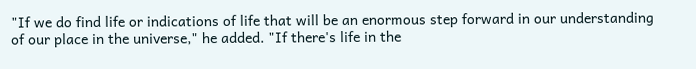"If we do find life or indications of life that will be an enormous step forward in our understanding of our place in the universe," he added. "If there's life in the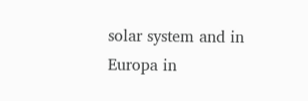solar system and in Europa in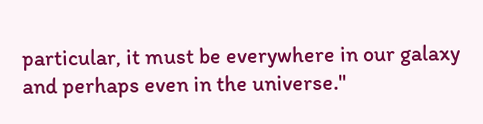particular, it must be everywhere in our galaxy and perhaps even in the universe."